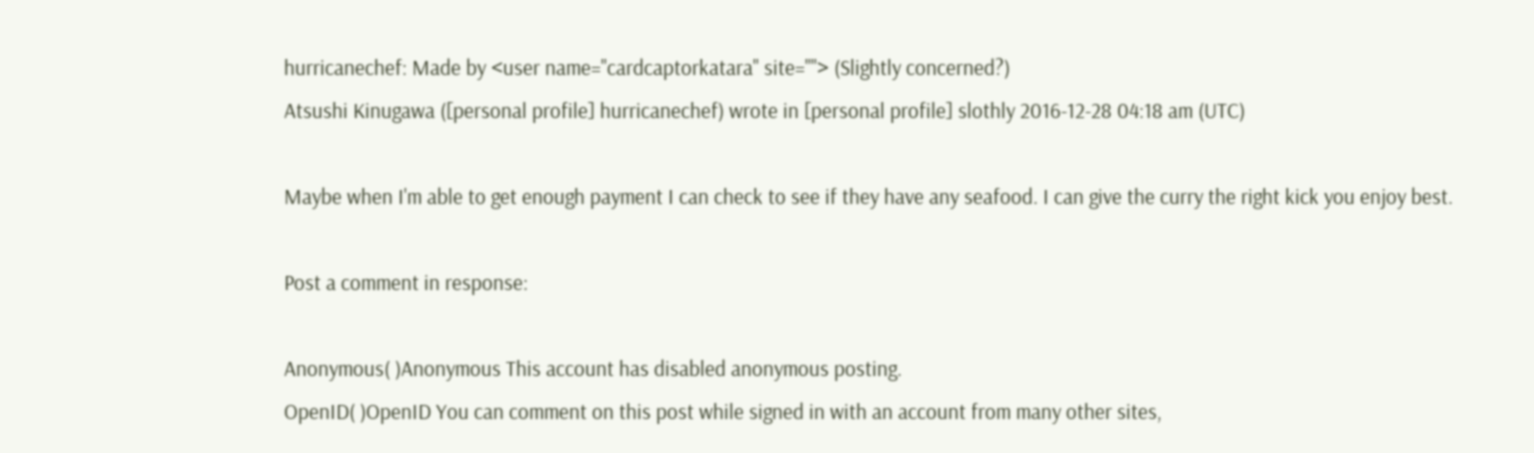hurricanechef: Made by <user name="cardcaptorkatara" site=""> (Slightly concerned?)
Atsushi Kinugawa ([personal profile] hurricanechef) wrote in [personal profile] slothly 2016-12-28 04:18 am (UTC)

Maybe when I'm able to get enough payment I can check to see if they have any seafood. I can give the curry the right kick you enjoy best.

Post a comment in response:

Anonymous( )Anonymous This account has disabled anonymous posting.
OpenID( )OpenID You can comment on this post while signed in with an account from many other sites,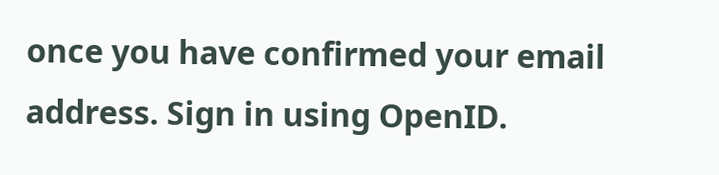once you have confirmed your email address. Sign in using OpenID.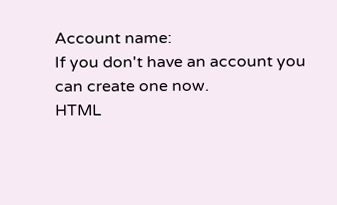Account name:
If you don't have an account you can create one now.
HTML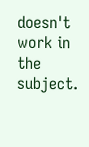doesn't work in the subject.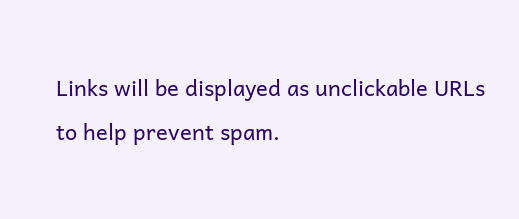Links will be displayed as unclickable URLs to help prevent spam.